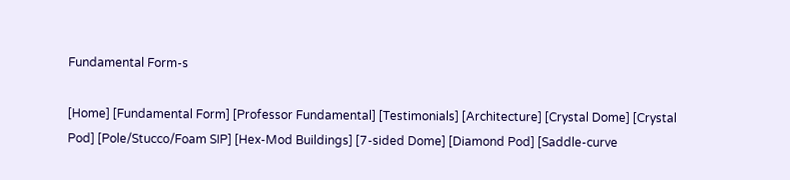Fundamental Form-s

[Home] [Fundamental Form] [Professor Fundamental] [Testimonials] [Architecture] [Crystal Dome] [Crystal Pod] [Pole/Stucco/Foam SIP] [Hex-Mod Buildings] [7-sided Dome] [Diamond Pod] [Saddle-curve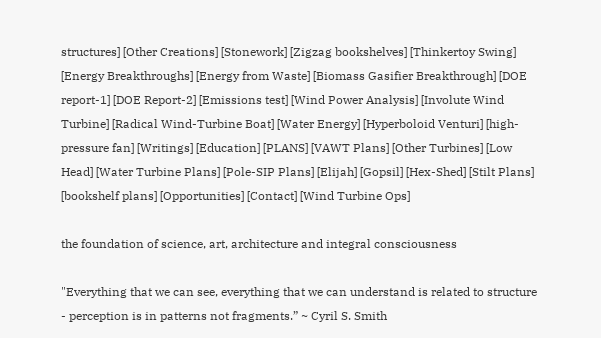structures] [Other Creations] [Stonework] [Zigzag bookshelves] [Thinkertoy Swing] [Energy Breakthroughs] [Energy from Waste] [Biomass Gasifier Breakthrough] [DOE report-1] [DOE Report-2] [Emissions test] [Wind Power Analysis] [Involute Wind Turbine] [Radical Wind-Turbine Boat] [Water Energy] [Hyperboloid Venturi] [high-pressure fan] [Writings] [Education] [PLANS] [VAWT Plans] [Other Turbines] [Low Head] [Water Turbine Plans] [Pole-SIP Plans] [Elijah] [Gopsil] [Hex-Shed] [Stilt Plans] [bookshelf plans] [Opportunities] [Contact] [Wind Turbine Ops]

the foundation of science, art, architecture and integral consciousness

"Everything that we can see, everything that we can understand is related to structure - perception is in patterns not fragments.” ~ Cyril S. Smith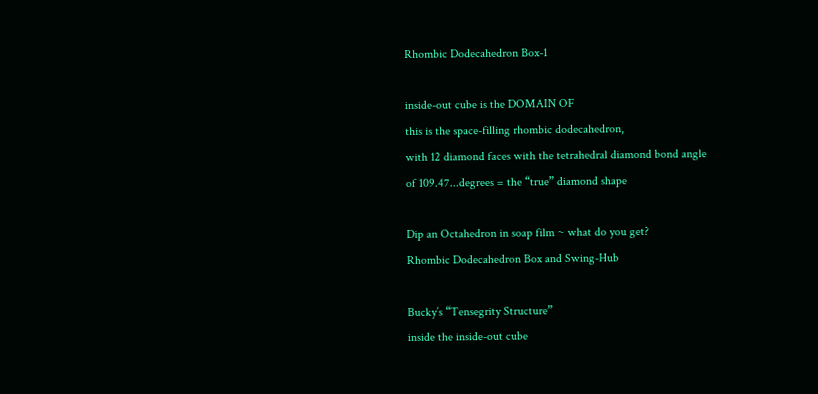Rhombic Dodecahedron Box-1

inside-out cube is the DOMAIN OF
this is the space-filling rhombic dodecahedron,
with 12 diamond faces with the tetrahedral diamond bond angle
of 109.47...degrees = the “true” diamond shape

Dip an Octahedron in soap film ~ what do you get?
Rhombic Dodecahedron Box and Swing-Hub

Bucky’s “Tensegrity Structure”
inside the inside-out cube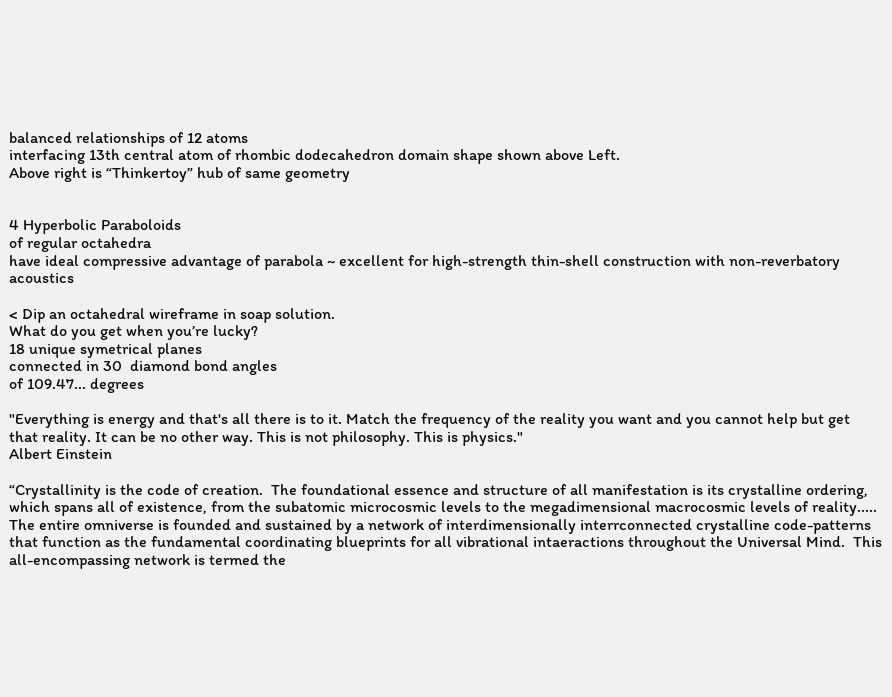balanced relationships of 12 atoms
interfacing 13th central atom of rhombic dodecahedron domain shape shown above Left.
Above right is “Thinkertoy” hub of same geometry


4 Hyperbolic Paraboloids
of regular octahedra
have ideal compressive advantage of parabola ~ excellent for high-strength thin-shell construction with non-reverbatory acoustics

< Dip an octahedral wireframe in soap solution.
What do you get when you’re lucky?
18 unique symetrical planes
connected in 30  diamond bond angles
of 109.47... degrees

"Everything is energy and that's all there is to it. Match the frequency of the reality you want and you cannot help but get that reality. It can be no other way. This is not philosophy. This is physics."
Albert Einstein

“Crystallinity is the code of creation.  The foundational essence and structure of all manifestation is its crystalline ordering, which spans all of existence, from the subatomic microcosmic levels to the megadimensional macrocosmic levels of reality..... The entire omniverse is founded and sustained by a network of interdimensionally interrconnected crystalline code-patterns that function as the fundamental coordinating blueprints for all vibrational intaeractions throughout the Universal Mind.  This all-encompassing network is termed the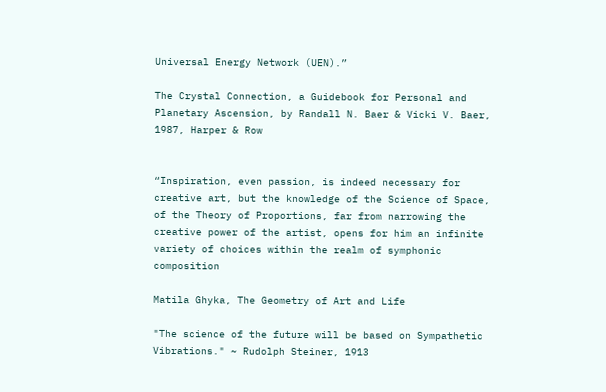Universal Energy Network (UEN).”

The Crystal Connection, a Guidebook for Personal and Planetary Ascension, by Randall N. Baer & Vicki V. Baer, 1987, Harper & Row


“Inspiration, even passion, is indeed necessary for creative art, but the knowledge of the Science of Space, of the Theory of Proportions, far from narrowing the creative power of the artist, opens for him an infinite variety of choices within the realm of symphonic composition

Matila Ghyka, The Geometry of Art and Life

"The science of the future will be based on Sympathetic Vibrations." ~ Rudolph Steiner, 1913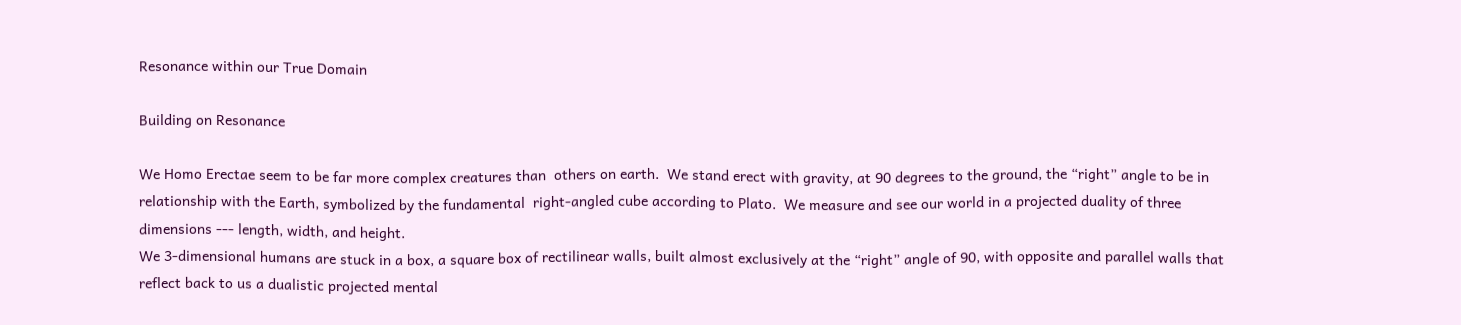Resonance within our True Domain

Building on Resonance

We Homo Erectae seem to be far more complex creatures than  others on earth.  We stand erect with gravity, at 90 degrees to the ground, the “right” angle to be in relationship with the Earth, symbolized by the fundamental  right-angled cube according to Plato.  We measure and see our world in a projected duality of three dimensions --- length, width, and height.
We 3-dimensional humans are stuck in a box, a square box of rectilinear walls, built almost exclusively at the “right” angle of 90, with opposite and parallel walls that reflect back to us a dualistic projected mental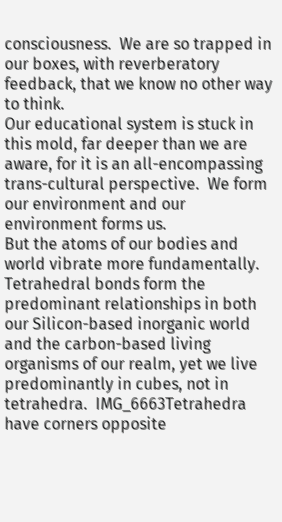consciousness.  We are so trapped in our boxes, with reverberatory feedback, that we know no other way to think.
Our educational system is stuck in this mold, far deeper than we are aware, for it is an all-encompassing trans-cultural perspective.  We form our environment and our environment forms us.
But the atoms of our bodies and world vibrate more fundamentally.  Tetrahedral bonds form the predominant relationships in both our Silicon-based inorganic world and the carbon-based living organisms of our realm, yet we live predominantly in cubes, not in tetrahedra.  IMG_6663Tetrahedra have corners opposite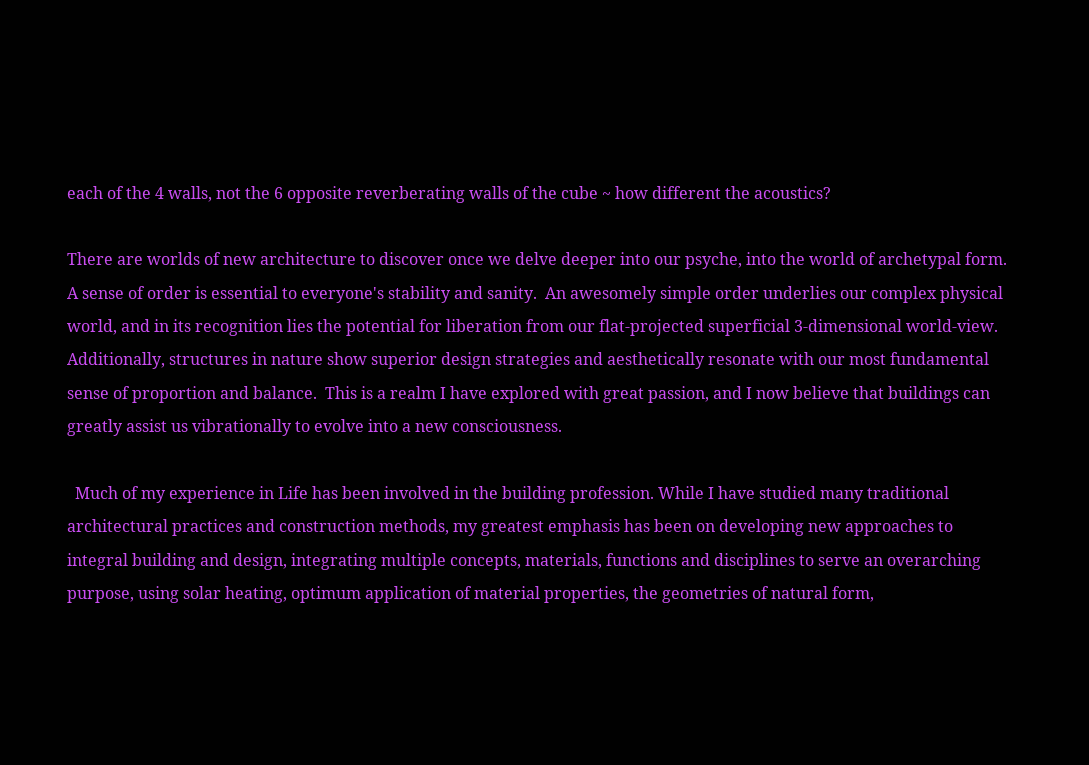each of the 4 walls, not the 6 opposite reverberating walls of the cube ~ how different the acoustics?

There are worlds of new architecture to discover once we delve deeper into our psyche, into the world of archetypal form.  A sense of order is essential to everyone's stability and sanity.  An awesomely simple order underlies our complex physical world, and in its recognition lies the potential for liberation from our flat-projected superficial 3-dimensional world-view. Additionally, structures in nature show superior design strategies and aesthetically resonate with our most fundamental sense of proportion and balance.  This is a realm I have explored with great passion, and I now believe that buildings can greatly assist us vibrationally to evolve into a new consciousness.

  Much of my experience in Life has been involved in the building profession. While I have studied many traditional architectural practices and construction methods, my greatest emphasis has been on developing new approaches to integral building and design, integrating multiple concepts, materials, functions and disciplines to serve an overarching purpose, using solar heating, optimum application of material properties, the geometries of natural form,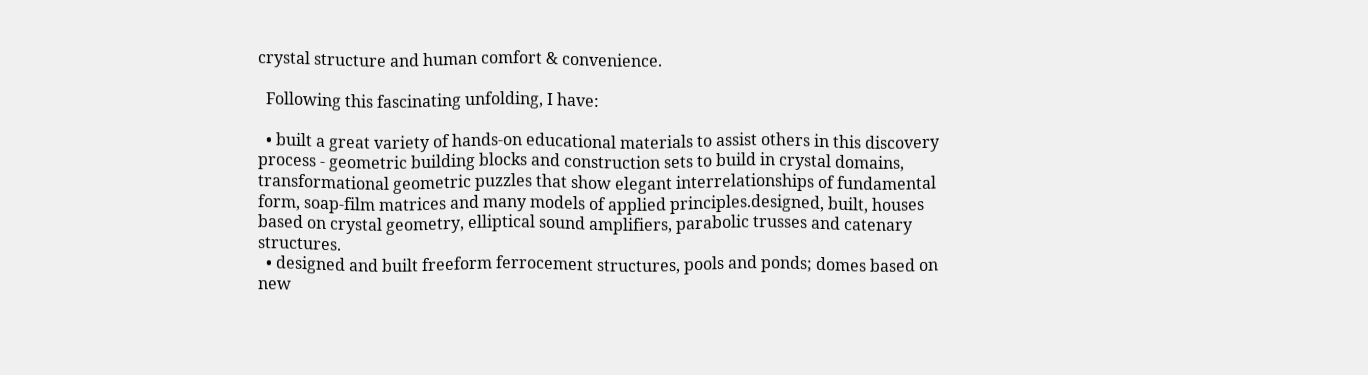crystal structure and human comfort & convenience.

  Following this fascinating unfolding, I have:

  • built a great variety of hands-on educational materials to assist others in this discovery process - geometric building blocks and construction sets to build in crystal domains, transformational geometric puzzles that show elegant interrelationships of fundamental form, soap-film matrices and many models of applied principles.designed, built, houses based on crystal geometry, elliptical sound amplifiers, parabolic trusses and catenary structures.
  • designed and built freeform ferrocement structures, pools and ponds; domes based on new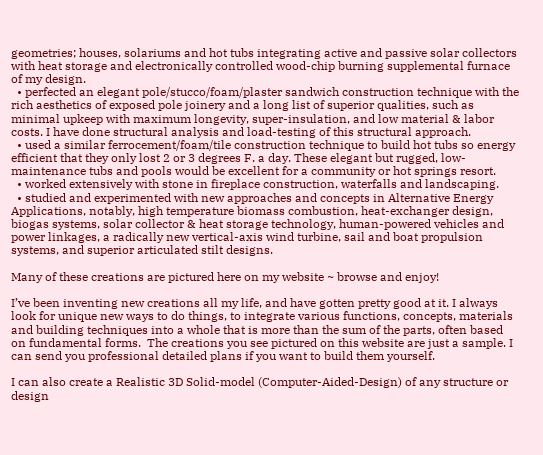geometries; houses, solariums and hot tubs integrating active and passive solar collectors with heat storage and electronically controlled wood-chip burning supplemental furnace of my design.
  • perfected an elegant pole/stucco/foam/plaster sandwich construction technique with the rich aesthetics of exposed pole joinery and a long list of superior qualities, such as minimal upkeep with maximum longevity, super-insulation, and low material & labor costs. I have done structural analysis and load-testing of this structural approach.
  • used a similar ferrocement/foam/tile construction technique to build hot tubs so energy efficient that they only lost 2 or 3 degrees F. a day. These elegant but rugged, low-maintenance tubs and pools would be excellent for a community or hot springs resort.
  • worked extensively with stone in fireplace construction, waterfalls and landscaping.
  • studied and experimented with new approaches and concepts in Alternative Energy Applications, notably, high temperature biomass combustion, heat-exchanger design, biogas systems, solar collector & heat storage technology, human-powered vehicles and power linkages, a radically new vertical-axis wind turbine, sail and boat propulsion systems, and superior articulated stilt designs.

Many of these creations are pictured here on my website ~ browse and enjoy!

I’ve been inventing new creations all my life, and have gotten pretty good at it. I always look for unique new ways to do things, to integrate various functions, concepts, materials and building techniques into a whole that is more than the sum of the parts, often based on fundamental forms.  The creations you see pictured on this website are just a sample. I can send you professional detailed plans if you want to build them yourself.

I can also create a Realistic 3D Solid-model (Computer-Aided-Design) of any structure or design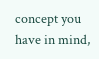concept you have in mind,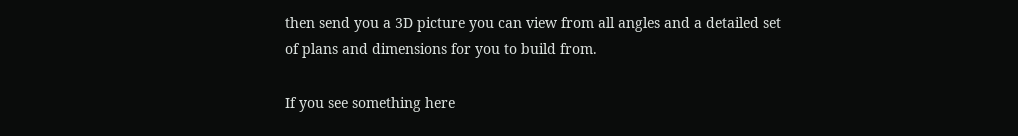then send you a 3D picture you can view from all angles and a detailed set of plans and dimensions for you to build from.

If you see something here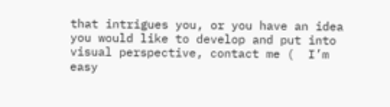that intrigues you, or you have an idea you would like to develop and put into visual perspective, contact me (  I’m easy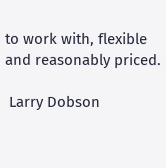to work with, flexible and reasonably priced.

 Larry Dobson